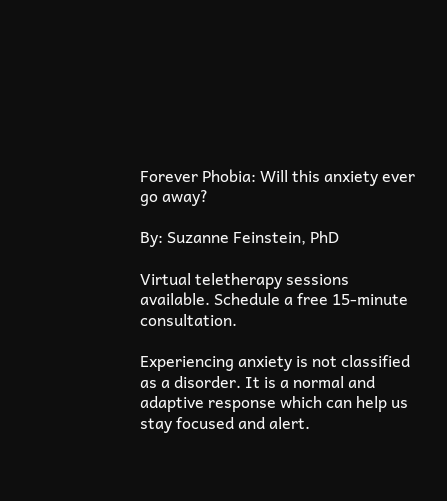Forever Phobia: Will this anxiety ever go away?

By: Suzanne Feinstein, PhD

Virtual teletherapy sessions available. Schedule a free 15-minute consultation.

Experiencing anxiety is not classified as a disorder. It is a normal and adaptive response which can help us stay focused and alert.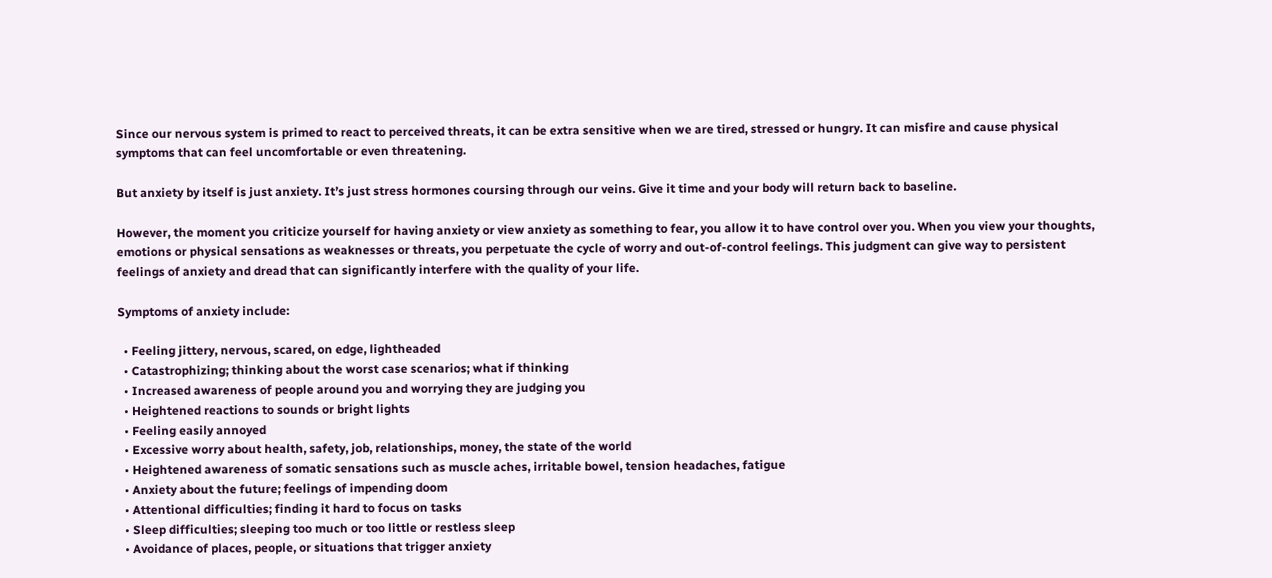Since our nervous system is primed to react to perceived threats, it can be extra sensitive when we are tired, stressed or hungry. It can misfire and cause physical symptoms that can feel uncomfortable or even threatening.

But anxiety by itself is just anxiety. It’s just stress hormones coursing through our veins. Give it time and your body will return back to baseline.

However, the moment you criticize yourself for having anxiety or view anxiety as something to fear, you allow it to have control over you. When you view your thoughts, emotions or physical sensations as weaknesses or threats, you perpetuate the cycle of worry and out-of-control feelings. This judgment can give way to persistent feelings of anxiety and dread that can significantly interfere with the quality of your life.

Symptoms of anxiety include:

  • Feeling jittery, nervous, scared, on edge, lightheaded
  • Catastrophizing; thinking about the worst case scenarios; what if thinking
  • Increased awareness of people around you and worrying they are judging you
  • Heightened reactions to sounds or bright lights
  • Feeling easily annoyed
  • Excessive worry about health, safety, job, relationships, money, the state of the world
  • Heightened awareness of somatic sensations such as muscle aches, irritable bowel, tension headaches, fatigue
  • Anxiety about the future; feelings of impending doom
  • Attentional difficulties; finding it hard to focus on tasks
  • Sleep difficulties; sleeping too much or too little or restless sleep
  • Avoidance of places, people, or situations that trigger anxiety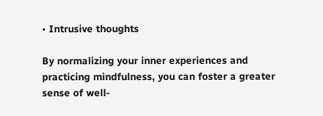• Intrusive thoughts

By normalizing your inner experiences and practicing mindfulness, you can foster a greater sense of well-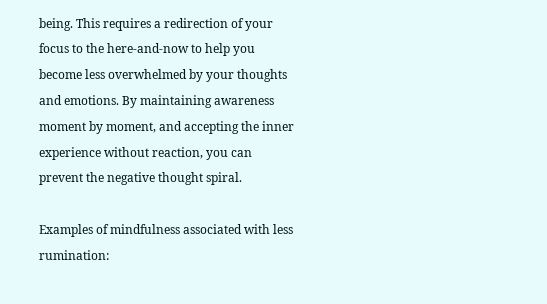being. This requires a redirection of your focus to the here-and-now to help you become less overwhelmed by your thoughts and emotions. By maintaining awareness moment by moment, and accepting the inner experience without reaction, you can prevent the negative thought spiral.

Examples of mindfulness associated with less rumination: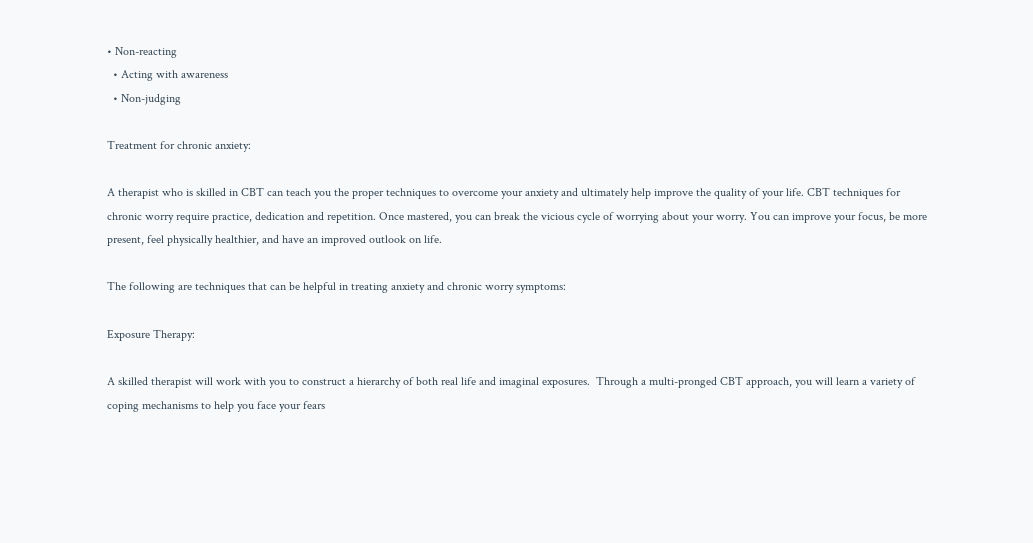• Non-reacting
  • Acting with awareness
  • Non-judging

Treatment for chronic anxiety:

A therapist who is skilled in CBT can teach you the proper techniques to overcome your anxiety and ultimately help improve the quality of your life. CBT techniques for chronic worry require practice, dedication and repetition. Once mastered, you can break the vicious cycle of worrying about your worry. You can improve your focus, be more present, feel physically healthier, and have an improved outlook on life.

The following are techniques that can be helpful in treating anxiety and chronic worry symptoms:

Exposure Therapy:

A skilled therapist will work with you to construct a hierarchy of both real life and imaginal exposures.  Through a multi-pronged CBT approach, you will learn a variety of coping mechanisms to help you face your fears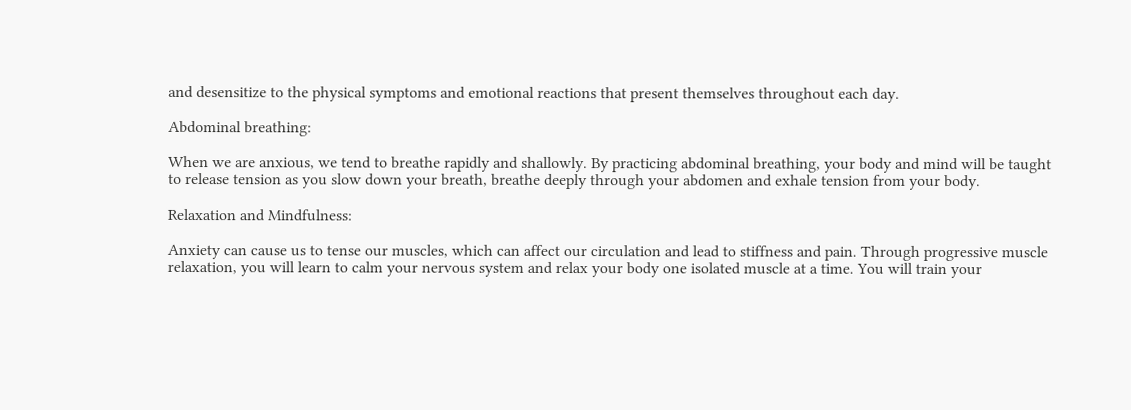and desensitize to the physical symptoms and emotional reactions that present themselves throughout each day.

Abdominal breathing:

When we are anxious, we tend to breathe rapidly and shallowly. By practicing abdominal breathing, your body and mind will be taught to release tension as you slow down your breath, breathe deeply through your abdomen and exhale tension from your body.

Relaxation and Mindfulness:

Anxiety can cause us to tense our muscles, which can affect our circulation and lead to stiffness and pain. Through progressive muscle relaxation, you will learn to calm your nervous system and relax your body one isolated muscle at a time. You will train your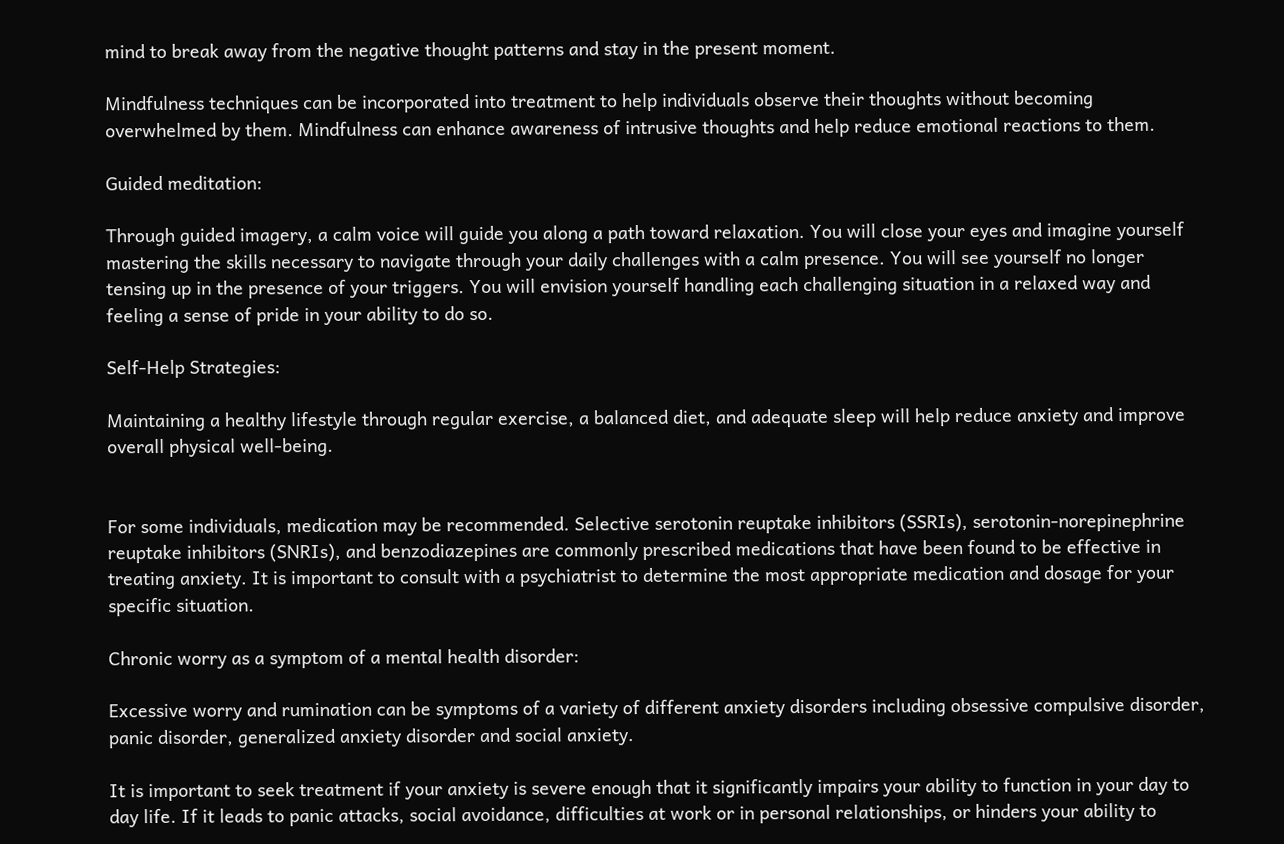mind to break away from the negative thought patterns and stay in the present moment.

Mindfulness techniques can be incorporated into treatment to help individuals observe their thoughts without becoming overwhelmed by them. Mindfulness can enhance awareness of intrusive thoughts and help reduce emotional reactions to them.

Guided meditation:

Through guided imagery, a calm voice will guide you along a path toward relaxation. You will close your eyes and imagine yourself mastering the skills necessary to navigate through your daily challenges with a calm presence. You will see yourself no longer tensing up in the presence of your triggers. You will envision yourself handling each challenging situation in a relaxed way and feeling a sense of pride in your ability to do so.

Self-Help Strategies:

Maintaining a healthy lifestyle through regular exercise, a balanced diet, and adequate sleep will help reduce anxiety and improve overall physical well-being.


For some individuals, medication may be recommended. Selective serotonin reuptake inhibitors (SSRIs), serotonin-norepinephrine reuptake inhibitors (SNRIs), and benzodiazepines are commonly prescribed medications that have been found to be effective in treating anxiety. It is important to consult with a psychiatrist to determine the most appropriate medication and dosage for your specific situation.

Chronic worry as a symptom of a mental health disorder:

Excessive worry and rumination can be symptoms of a variety of different anxiety disorders including obsessive compulsive disorder, panic disorder, generalized anxiety disorder and social anxiety.

It is important to seek treatment if your anxiety is severe enough that it significantly impairs your ability to function in your day to day life. If it leads to panic attacks, social avoidance, difficulties at work or in personal relationships, or hinders your ability to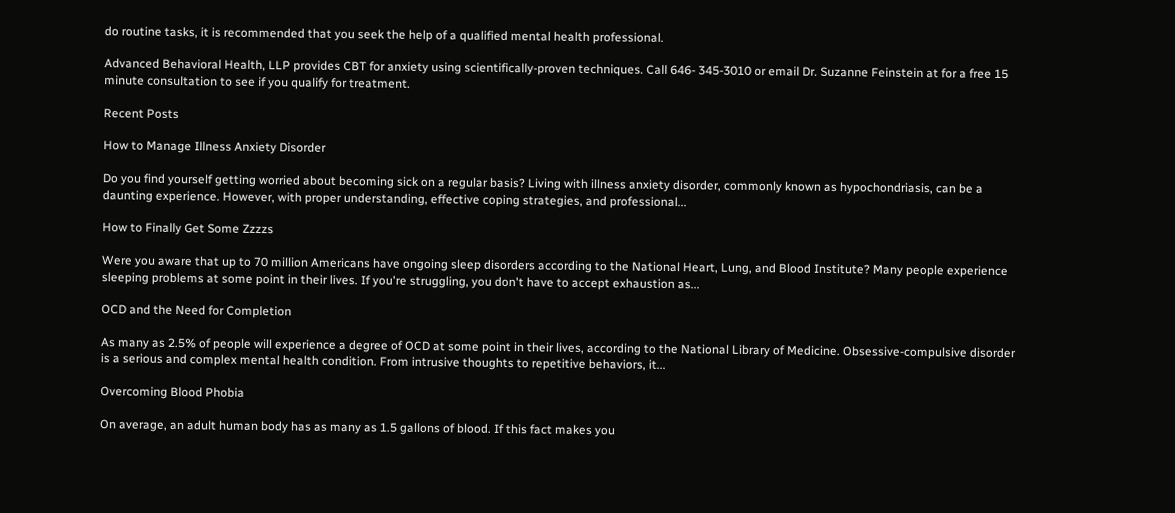do routine tasks, it is recommended that you seek the help of a qualified mental health professional.

Advanced Behavioral Health, LLP provides CBT for anxiety using scientifically-proven techniques. Call 646- 345-3010 or email Dr. Suzanne Feinstein at for a free 15 minute consultation to see if you qualify for treatment.

Recent Posts

How to Manage Illness Anxiety Disorder

Do you find yourself getting worried about becoming sick on a regular basis? Living with illness anxiety disorder, commonly known as hypochondriasis, can be a daunting experience. However, with proper understanding, effective coping strategies, and professional...

How to Finally Get Some Zzzzs

Were you aware that up to 70 million Americans have ongoing sleep disorders according to the National Heart, Lung, and Blood Institute? Many people experience sleeping problems at some point in their lives. If you're struggling, you don't have to accept exhaustion as...

OCD and the Need for Completion

As many as 2.5% of people will experience a degree of OCD at some point in their lives, according to the National Library of Medicine. Obsessive-compulsive disorder is a serious and complex mental health condition. From intrusive thoughts to repetitive behaviors, it...

Overcoming Blood Phobia

On average, an adult human body has as many as 1.5 gallons of blood. If this fact makes you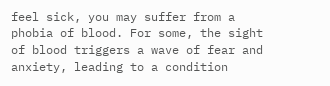feel sick, you may suffer from a phobia of blood. For some, the sight of blood triggers a wave of fear and anxiety, leading to a condition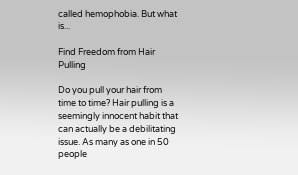called hemophobia. But what is...

Find Freedom from Hair Pulling

Do you pull your hair from time to time? Hair pulling is a seemingly innocent habit that can actually be a debilitating issue. As many as one in 50 people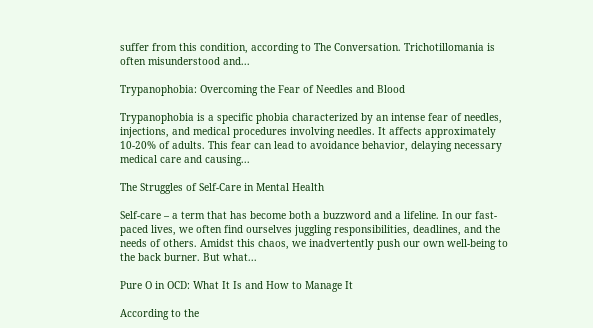suffer from this condition, according to The Conversation. Trichotillomania is often misunderstood and...

Trypanophobia: Overcoming the Fear of Needles and Blood

Trypanophobia is a specific phobia characterized by an intense fear of needles, injections, and medical procedures involving needles. It affects approximately 10-20% of adults. This fear can lead to avoidance behavior, delaying necessary medical care and causing...

The Struggles of Self-Care in Mental Health

Self-care – a term that has become both a buzzword and a lifeline. In our fast-paced lives, we often find ourselves juggling responsibilities, deadlines, and the needs of others. Amidst this chaos, we inadvertently push our own well-being to the back burner. But what...

Pure O in OCD: What It Is and How to Manage It

According to the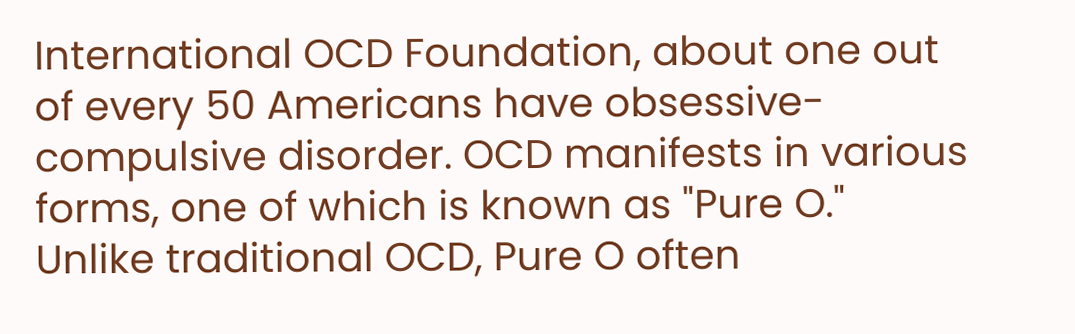International OCD Foundation, about one out of every 50 Americans have obsessive-compulsive disorder. OCD manifests in various forms, one of which is known as "Pure O." Unlike traditional OCD, Pure O often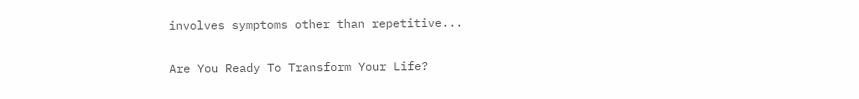involves symptoms other than repetitive...

Are You Ready To Transform Your Life?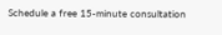Schedule a free 15-minute consultation